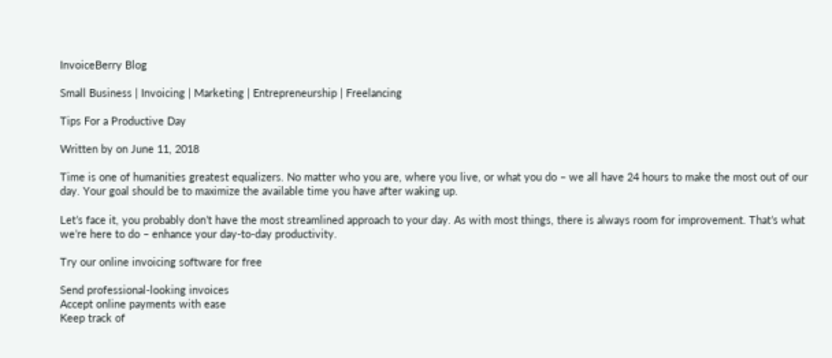InvoiceBerry Blog

Small Business | Invoicing | Marketing | Entrepreneurship | Freelancing

Tips For a Productive Day

Written by on June 11, 2018

Time is one of humanities greatest equalizers. No matter who you are, where you live, or what you do – we all have 24 hours to make the most out of our day. Your goal should be to maximize the available time you have after waking up.

Let’s face it, you probably don’t have the most streamlined approach to your day. As with most things, there is always room for improvement. That’s what we’re here to do – enhance your day-to-day productivity.

Try our online invoicing software for free

Send professional-looking invoices
Accept online payments with ease
Keep track of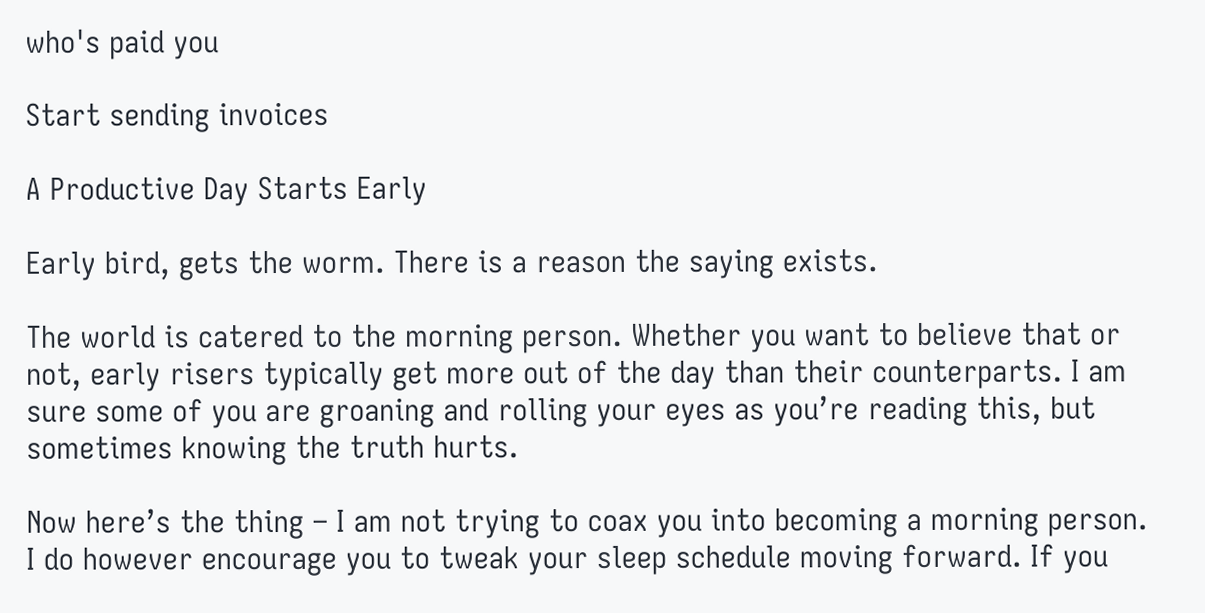who's paid you

Start sending invoices

A Productive Day Starts Early

Early bird, gets the worm. There is a reason the saying exists.

The world is catered to the morning person. Whether you want to believe that or not, early risers typically get more out of the day than their counterparts. I am sure some of you are groaning and rolling your eyes as you’re reading this, but sometimes knowing the truth hurts.

Now here’s the thing – I am not trying to coax you into becoming a morning person. I do however encourage you to tweak your sleep schedule moving forward. If you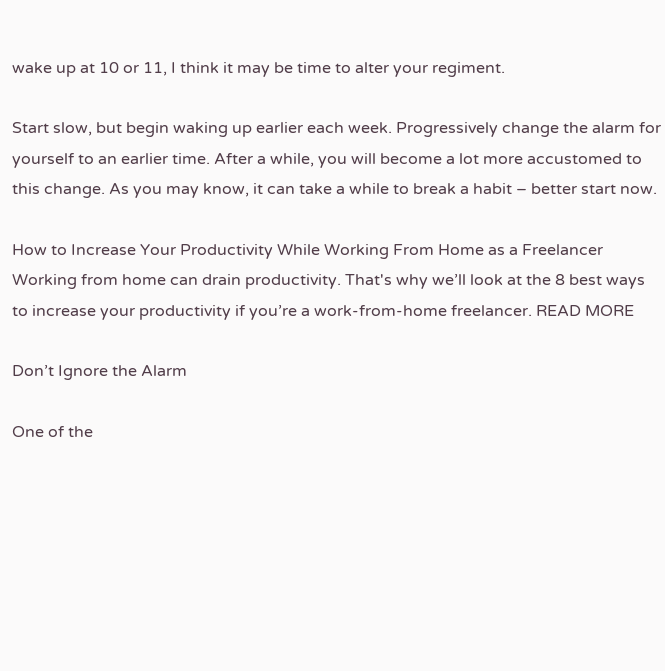wake up at 10 or 11, I think it may be time to alter your regiment.

Start slow, but begin waking up earlier each week. Progressively change the alarm for yourself to an earlier time. After a while, you will become a lot more accustomed to this change. As you may know, it can take a while to break a habit – better start now.

How to Increase Your Productivity While Working From Home as a Freelancer Working from home can drain productivity. That's why we’ll look at the 8 best ways to increase your productivity if you’re a work-from-home freelancer. READ MORE

Don’t Ignore the Alarm

One of the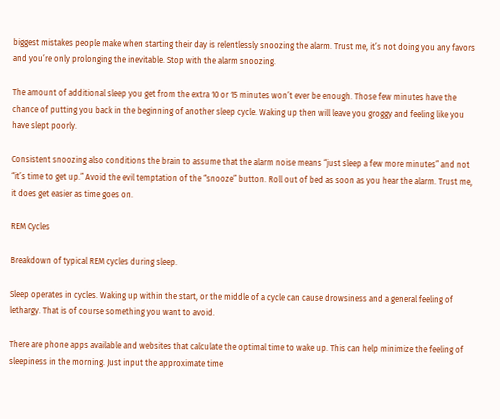biggest mistakes people make when starting their day is relentlessly snoozing the alarm. Trust me, it’s not doing you any favors and you’re only prolonging the inevitable. Stop with the alarm snoozing.

The amount of additional sleep you get from the extra 10 or 15 minutes won’t ever be enough. Those few minutes have the chance of putting you back in the beginning of another sleep cycle. Waking up then will leave you groggy and feeling like you have slept poorly.

Consistent snoozing also conditions the brain to assume that the alarm noise means “just sleep a few more minutes” and not “it’s time to get up.” Avoid the evil temptation of the “snooze” button. Roll out of bed as soon as you hear the alarm. Trust me, it does get easier as time goes on.

REM Cycles

Breakdown of typical REM cycles during sleep.

Sleep operates in cycles. Waking up within the start, or the middle of a cycle can cause drowsiness and a general feeling of lethargy. That is of course something you want to avoid.

There are phone apps available and websites that calculate the optimal time to wake up. This can help minimize the feeling of sleepiness in the morning. Just input the approximate time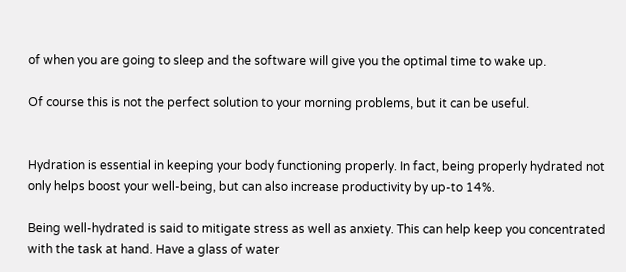of when you are going to sleep and the software will give you the optimal time to wake up.

Of course this is not the perfect solution to your morning problems, but it can be useful.


Hydration is essential in keeping your body functioning properly. In fact, being properly hydrated not only helps boost your well-being, but can also increase productivity by up-to 14%.

Being well-hydrated is said to mitigate stress as well as anxiety. This can help keep you concentrated with the task at hand. Have a glass of water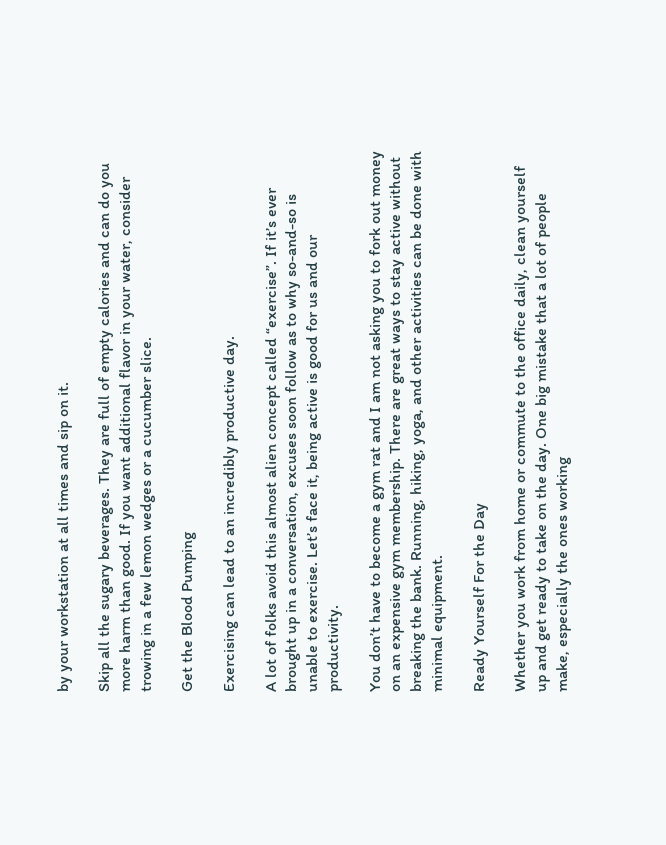by your workstation at all times and sip on it.

Skip all the sugary beverages. They are full of empty calories and can do you more harm than good. If you want additional flavor in your water, consider trowing in a few lemon wedges or a cucumber slice.

Get the Blood Pumping

Exercising can lead to an incredibly productive day.

A lot of folks avoid this almost alien concept called “exercise”. If it’s ever brought up in a conversation, excuses soon follow as to why so-and-so is unable to exercise. Let’s face it, being active is good for us and our productivity.

You don’t have to become a gym rat and I am not asking you to fork out money on an expensive gym membership. There are great ways to stay active without breaking the bank. Running, hiking, yoga, and other activities can be done with minimal equipment.

Ready Yourself For the Day

Whether you work from home or commute to the office daily, clean yourself up and get ready to take on the day. One big mistake that a lot of people make, especially the ones working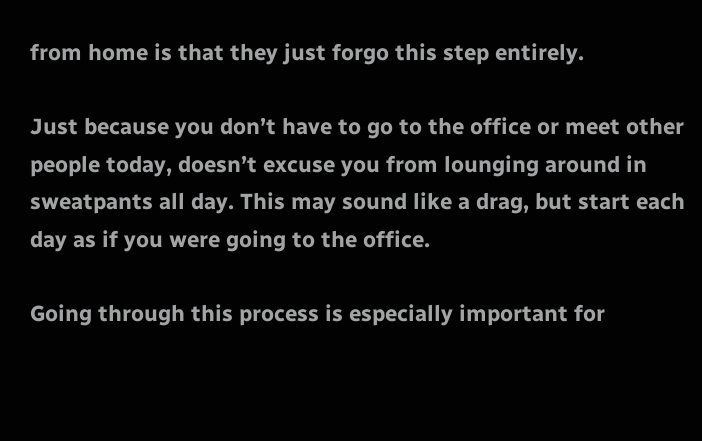from home is that they just forgo this step entirely.

Just because you don’t have to go to the office or meet other people today, doesn’t excuse you from lounging around in sweatpants all day. This may sound like a drag, but start each day as if you were going to the office.

Going through this process is especially important for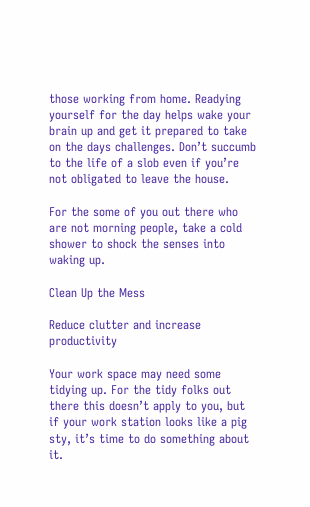those working from home. Readying yourself for the day helps wake your brain up and get it prepared to take on the days challenges. Don’t succumb to the life of a slob even if you’re not obligated to leave the house.

For the some of you out there who are not morning people, take a cold shower to shock the senses into waking up.

Clean Up the Mess

Reduce clutter and increase productivity

Your work space may need some tidying up. For the tidy folks out there this doesn’t apply to you, but if your work station looks like a pig sty, it’s time to do something about it.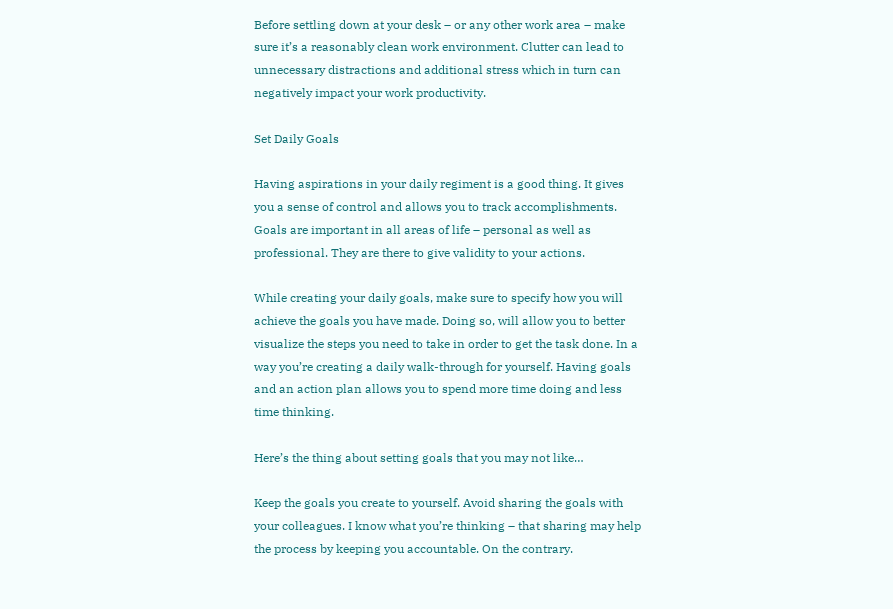Before settling down at your desk – or any other work area – make sure it’s a reasonably clean work environment. Clutter can lead to unnecessary distractions and additional stress which in turn can negatively impact your work productivity.

Set Daily Goals

Having aspirations in your daily regiment is a good thing. It gives you a sense of control and allows you to track accomplishments. Goals are important in all areas of life – personal as well as professional. They are there to give validity to your actions.

While creating your daily goals, make sure to specify how you will achieve the goals you have made. Doing so, will allow you to better visualize the steps you need to take in order to get the task done. In a way you’re creating a daily walk-through for yourself. Having goals and an action plan allows you to spend more time doing and less time thinking.

Here’s the thing about setting goals that you may not like…

Keep the goals you create to yourself. Avoid sharing the goals with your colleagues. I know what you’re thinking – that sharing may help the process by keeping you accountable. On the contrary.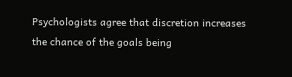Psychologists agree that discretion increases the chance of the goals being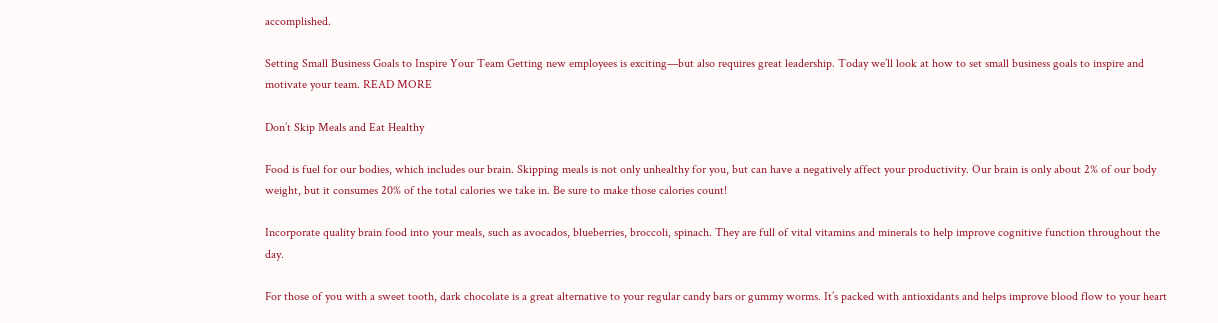accomplished.

Setting Small Business Goals to Inspire Your Team Getting new employees is exciting—but also requires great leadership. Today we’ll look at how to set small business goals to inspire and motivate your team. READ MORE

Don’t Skip Meals and Eat Healthy

Food is fuel for our bodies, which includes our brain. Skipping meals is not only unhealthy for you, but can have a negatively affect your productivity. Our brain is only about 2% of our body weight, but it consumes 20% of the total calories we take in. Be sure to make those calories count!

Incorporate quality brain food into your meals, such as avocados, blueberries, broccoli, spinach. They are full of vital vitamins and minerals to help improve cognitive function throughout the day.

For those of you with a sweet tooth, dark chocolate is a great alternative to your regular candy bars or gummy worms. It’s packed with antioxidants and helps improve blood flow to your heart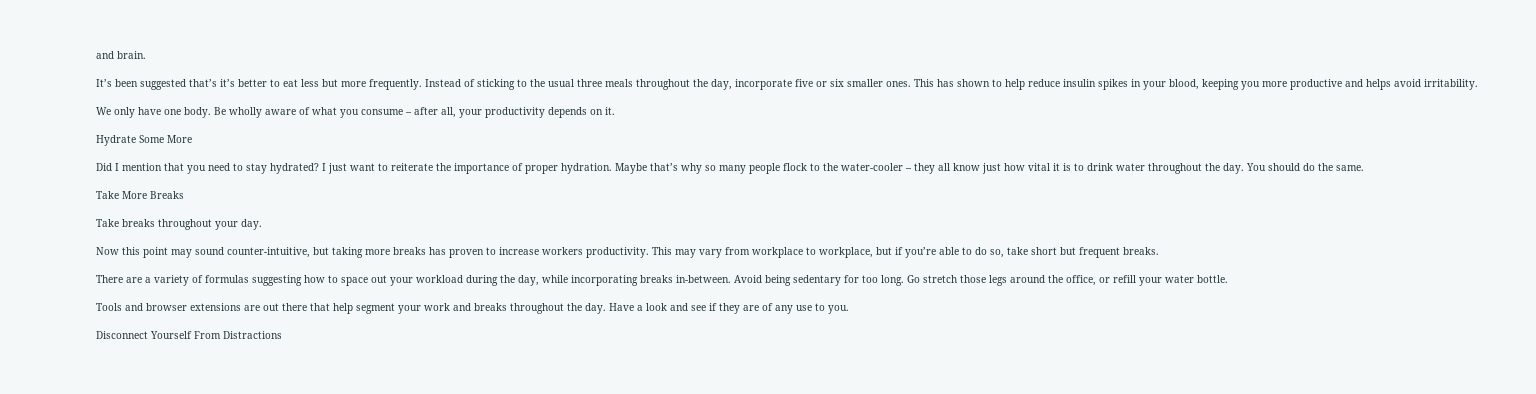and brain.

It’s been suggested that’s it’s better to eat less but more frequently. Instead of sticking to the usual three meals throughout the day, incorporate five or six smaller ones. This has shown to help reduce insulin spikes in your blood, keeping you more productive and helps avoid irritability.

We only have one body. Be wholly aware of what you consume – after all, your productivity depends on it.

Hydrate Some More

Did I mention that you need to stay hydrated? I just want to reiterate the importance of proper hydration. Maybe that’s why so many people flock to the water-cooler – they all know just how vital it is to drink water throughout the day. You should do the same.

Take More Breaks

Take breaks throughout your day.

Now this point may sound counter-intuitive, but taking more breaks has proven to increase workers productivity. This may vary from workplace to workplace, but if you’re able to do so, take short but frequent breaks.

There are a variety of formulas suggesting how to space out your workload during the day, while incorporating breaks in-between. Avoid being sedentary for too long. Go stretch those legs around the office, or refill your water bottle.

Tools and browser extensions are out there that help segment your work and breaks throughout the day. Have a look and see if they are of any use to you.

Disconnect Yourself From Distractions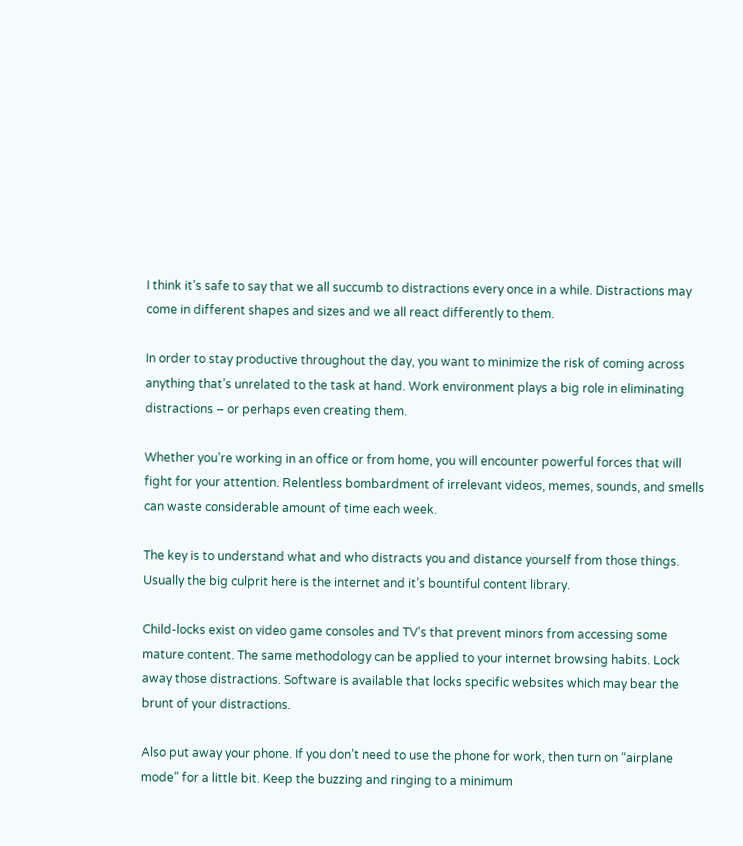I think it’s safe to say that we all succumb to distractions every once in a while. Distractions may come in different shapes and sizes and we all react differently to them.

In order to stay productive throughout the day, you want to minimize the risk of coming across anything that’s unrelated to the task at hand. Work environment plays a big role in eliminating distractions – or perhaps even creating them.

Whether you’re working in an office or from home, you will encounter powerful forces that will fight for your attention. Relentless bombardment of irrelevant videos, memes, sounds, and smells can waste considerable amount of time each week.

The key is to understand what and who distracts you and distance yourself from those things. Usually the big culprit here is the internet and it’s bountiful content library.

Child-locks exist on video game consoles and TV’s that prevent minors from accessing some mature content. The same methodology can be applied to your internet browsing habits. Lock away those distractions. Software is available that locks specific websites which may bear the brunt of your distractions.

Also put away your phone. If you don’t need to use the phone for work, then turn on “airplane mode” for a little bit. Keep the buzzing and ringing to a minimum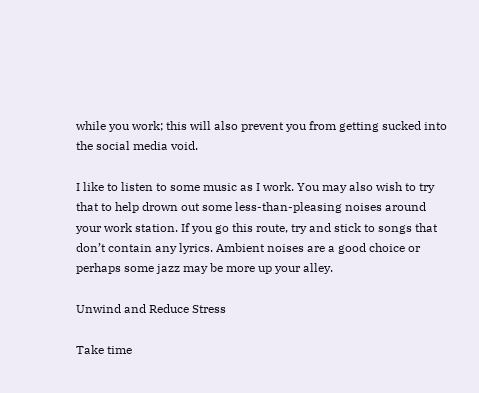while you work; this will also prevent you from getting sucked into the social media void.

I like to listen to some music as I work. You may also wish to try that to help drown out some less-than-pleasing noises around your work station. If you go this route, try and stick to songs that don’t contain any lyrics. Ambient noises are a good choice or perhaps some jazz may be more up your alley.

Unwind and Reduce Stress

Take time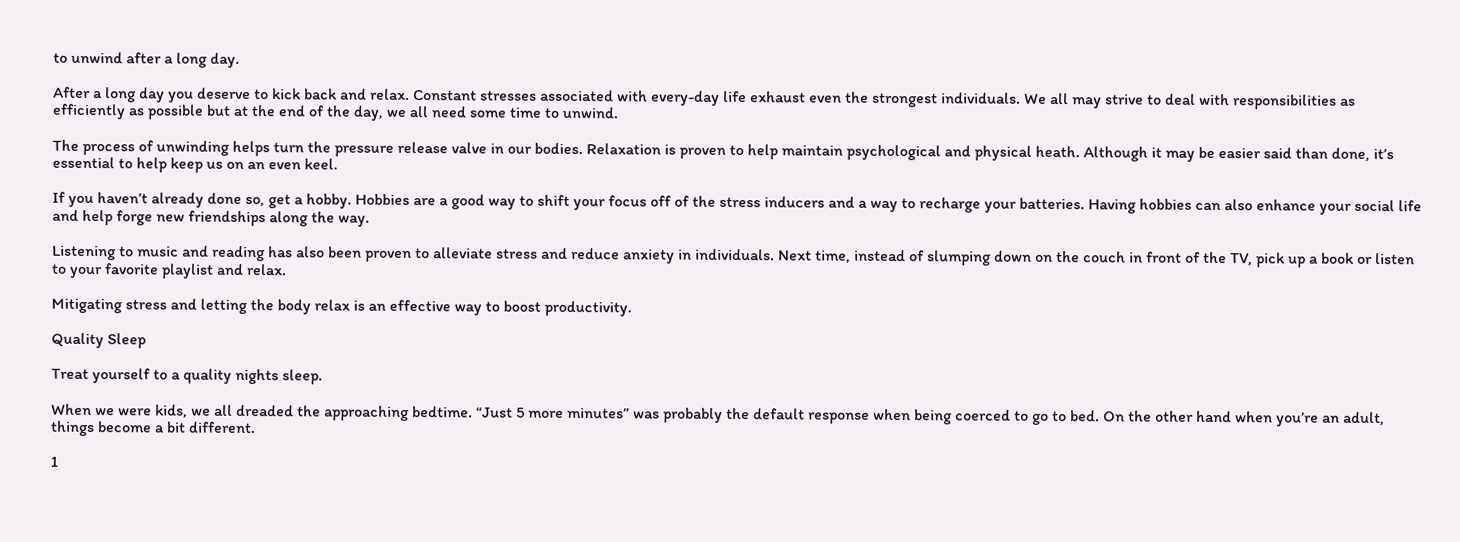to unwind after a long day.

After a long day you deserve to kick back and relax. Constant stresses associated with every-day life exhaust even the strongest individuals. We all may strive to deal with responsibilities as efficiently as possible but at the end of the day, we all need some time to unwind.

The process of unwinding helps turn the pressure release valve in our bodies. Relaxation is proven to help maintain psychological and physical heath. Although it may be easier said than done, it’s essential to help keep us on an even keel.

If you haven’t already done so, get a hobby. Hobbies are a good way to shift your focus off of the stress inducers and a way to recharge your batteries. Having hobbies can also enhance your social life and help forge new friendships along the way.

Listening to music and reading has also been proven to alleviate stress and reduce anxiety in individuals. Next time, instead of slumping down on the couch in front of the TV, pick up a book or listen to your favorite playlist and relax.

Mitigating stress and letting the body relax is an effective way to boost productivity.

Quality Sleep

Treat yourself to a quality nights sleep.

When we were kids, we all dreaded the approaching bedtime. “Just 5 more minutes” was probably the default response when being coerced to go to bed. On the other hand when you’re an adult, things become a bit different.

1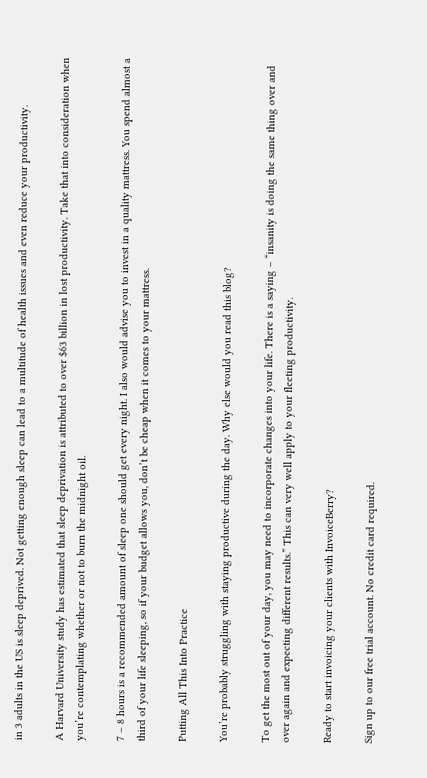in 3 adults in the US is sleep deprived. Not getting enough sleep can lead to a multitude of health issues and even reduce your productivity.

A Harvard University study has estimated that sleep deprivation is attributed to over $63 billion in lost productivity. Take that into consideration when you’re contemplating whether or not to burn the midnight oil.

7 – 8 hours is a recommended amount of sleep one should get every night. I also would advise you to invest in a quality mattress. You spend almost a third of your life sleeping, so if your budget allows you, don’t be cheap when it comes to your mattress.

Putting All This Into Practice

You’re probably struggling with staying productive during the day. Why else would you read this blog?

To get the most out of your day, you may need to incorporate changes into your life. There is a saying – “insanity is doing the same thing over and over again and expecting different results.” This can very well apply to your fleeting productivity.

Ready to start invoicing your clients with InvoiceBerry?

Sign up to our free trial account. No credit card required.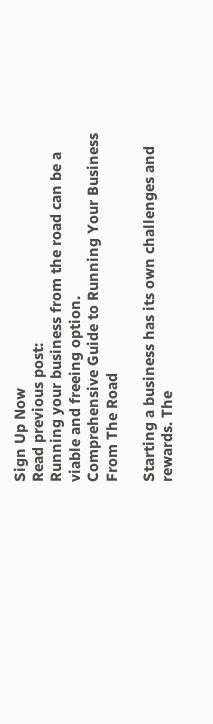Sign Up Now
Read previous post:
Running your business from the road can be a viable and freeing option.
Comprehensive Guide to Running Your Business From The Road

Starting a business has its own challenges and rewards. The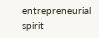entrepreneurial spirit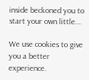inside beckoned you to start your own little...

We use cookies to give you a better experience.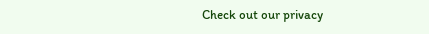Check out our privacy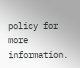policy for more information.